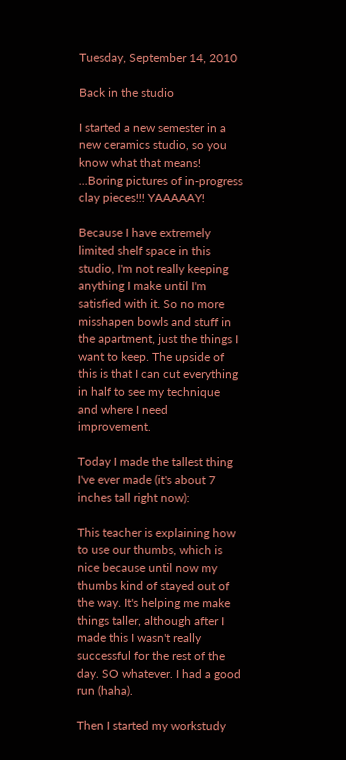Tuesday, September 14, 2010

Back in the studio

I started a new semester in a new ceramics studio, so you know what that means! ...Boring pictures of in-progress clay pieces!!! YAAAAAY!

Because I have extremely limited shelf space in this studio, I'm not really keeping anything I make until I'm satisfied with it. So no more misshapen bowls and stuff in the apartment, just the things I want to keep. The upside of this is that I can cut everything in half to see my technique and where I need improvement.

Today I made the tallest thing I've ever made (it's about 7 inches tall right now):

This teacher is explaining how to use our thumbs, which is nice because until now my thumbs kind of stayed out of the way. It's helping me make things taller, although after I made this I wasn't really successful for the rest of the day. SO whatever. I had a good run (haha).

Then I started my workstudy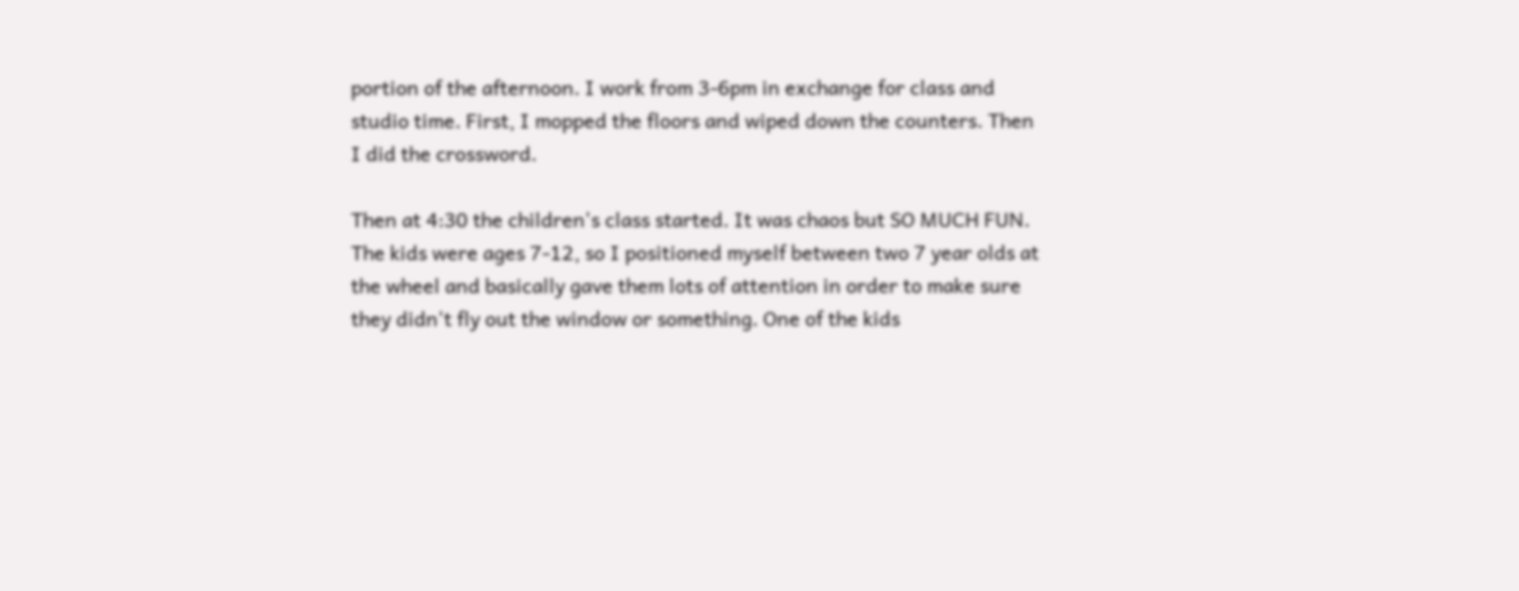portion of the afternoon. I work from 3-6pm in exchange for class and studio time. First, I mopped the floors and wiped down the counters. Then I did the crossword.

Then at 4:30 the children's class started. It was chaos but SO MUCH FUN. The kids were ages 7-12, so I positioned myself between two 7 year olds at the wheel and basically gave them lots of attention in order to make sure they didn't fly out the window or something. One of the kids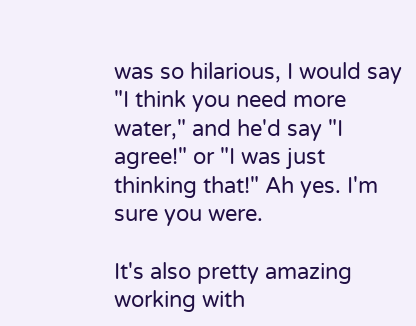was so hilarious, I would say "I think you need more water," and he'd say "I agree!" or "I was just thinking that!" Ah yes. I'm sure you were.

It's also pretty amazing working with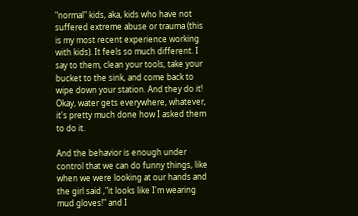"normal" kids, aka, kids who have not suffered extreme abuse or trauma (this is my most recent experience working with kids). It feels so much different. I say to them, clean your tools, take your bucket to the sink, and come back to wipe down your station. And they do it! Okay, water gets everywhere, whatever, it's pretty much done how I asked them to do it.

And the behavior is enough under control that we can do funny things, like when we were looking at our hands and the girl said ,"it looks like I'm wearing mud gloves!" and I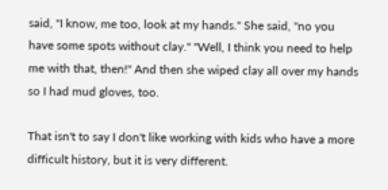said, "I know, me too, look at my hands." She said, "no you have some spots without clay." "Well, I think you need to help me with that, then!" And then she wiped clay all over my hands so I had mud gloves, too.

That isn't to say I don't like working with kids who have a more difficult history, but it is very different.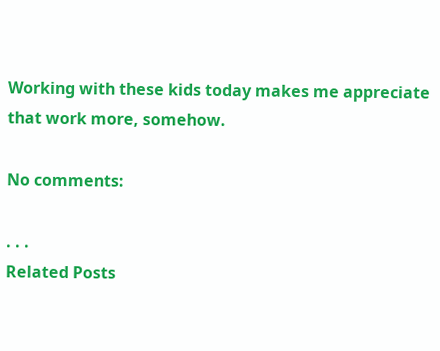Working with these kids today makes me appreciate that work more, somehow.

No comments:

. . .
Related Posts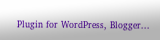Plugin for WordPress, Blogger...